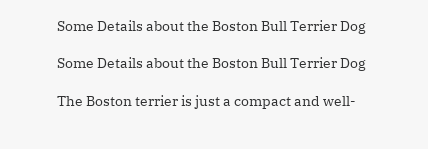Some Details about the Boston Bull Terrier Dog

Some Details about the Boston Bull Terrier Dog

The Boston terrier is just a compact and well-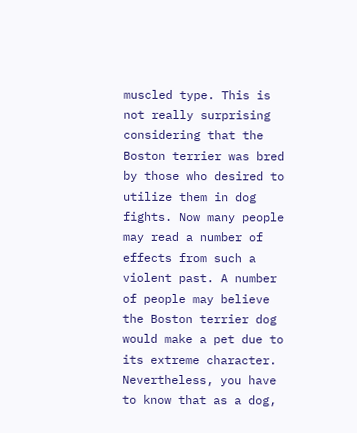muscled type. This is not really surprising considering that the Boston terrier was bred by those who desired to utilize them in dog fights. Now many people may read a number of effects from such a violent past. A number of people may believe the Boston terrier dog would make a pet due to its extreme character. Nevertheless, you have to know that as a dog,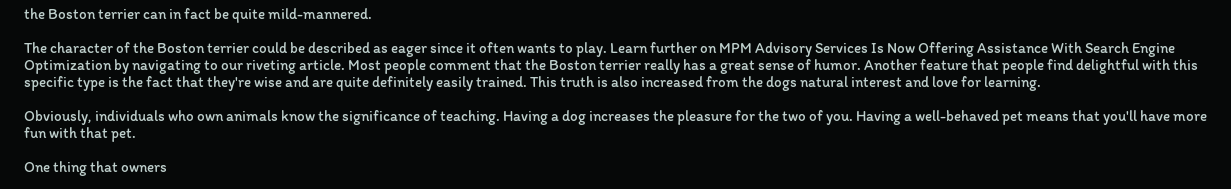the Boston terrier can in fact be quite mild-mannered.

The character of the Boston terrier could be described as eager since it often wants to play. Learn further on MPM Advisory Services Is Now Offering Assistance With Search Engine Optimization by navigating to our riveting article. Most people comment that the Boston terrier really has a great sense of humor. Another feature that people find delightful with this specific type is the fact that they're wise and are quite definitely easily trained. This truth is also increased from the dogs natural interest and love for learning.

Obviously, individuals who own animals know the significance of teaching. Having a dog increases the pleasure for the two of you. Having a well-behaved pet means that you'll have more fun with that pet.

One thing that owners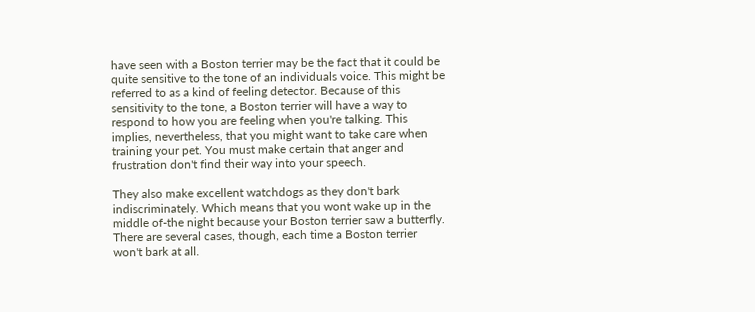have seen with a Boston terrier may be the fact that it could be quite sensitive to the tone of an individuals voice. This might be referred to as a kind of feeling detector. Because of this sensitivity to the tone, a Boston terrier will have a way to respond to how you are feeling when you're talking. This implies, nevertheless, that you might want to take care when training your pet. You must make certain that anger and frustration don't find their way into your speech.

They also make excellent watchdogs as they don't bark indiscriminately. Which means that you wont wake up in the middle of-the night because your Boston terrier saw a butterfly. There are several cases, though, each time a Boston terrier won't bark at all.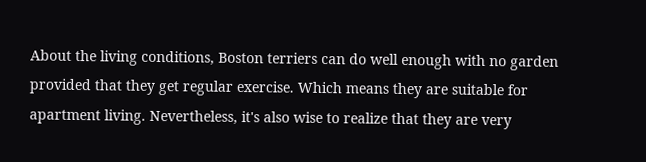About the living conditions, Boston terriers can do well enough with no garden provided that they get regular exercise. Which means they are suitable for apartment living. Nevertheless, it's also wise to realize that they are very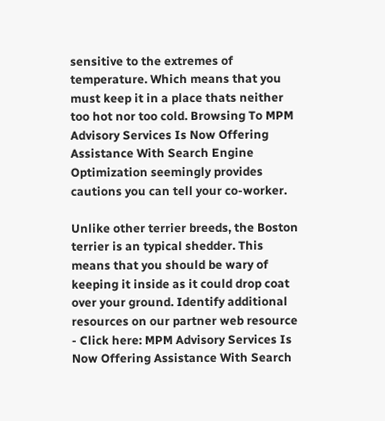sensitive to the extremes of temperature. Which means that you must keep it in a place thats neither too hot nor too cold. Browsing To MPM Advisory Services Is Now Offering Assistance With Search Engine Optimization seemingly provides cautions you can tell your co-worker.

Unlike other terrier breeds, the Boston terrier is an typical shedder. This means that you should be wary of keeping it inside as it could drop coat over your ground. Identify additional resources on our partner web resource - Click here: MPM Advisory Services Is Now Offering Assistance With Search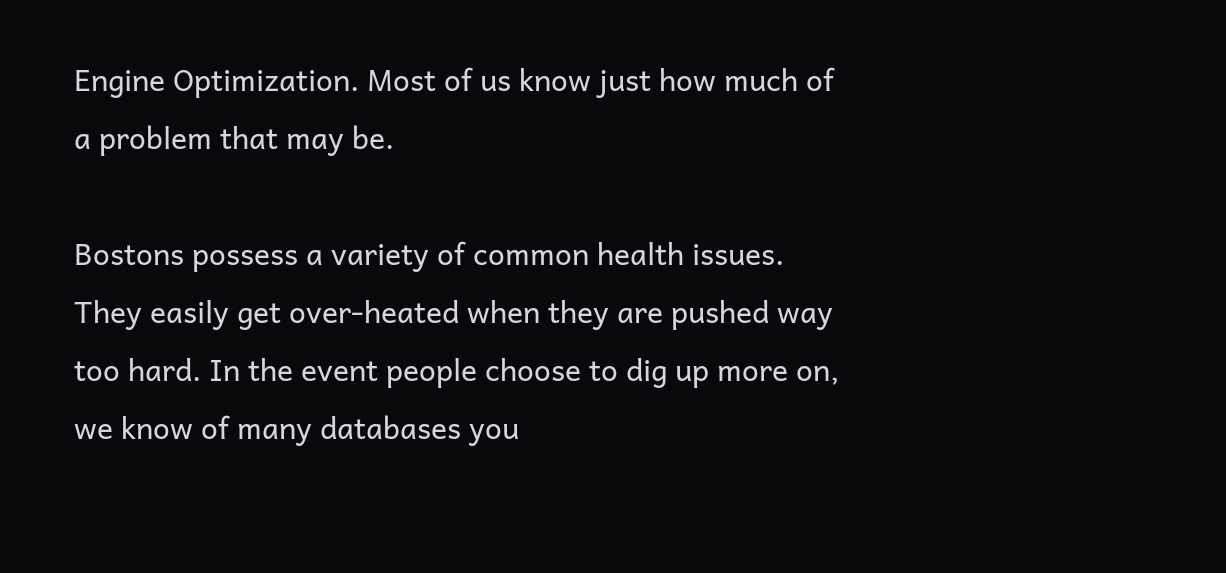Engine Optimization. Most of us know just how much of a problem that may be.

Bostons possess a variety of common health issues. They easily get over-heated when they are pushed way too hard. In the event people choose to dig up more on, we know of many databases you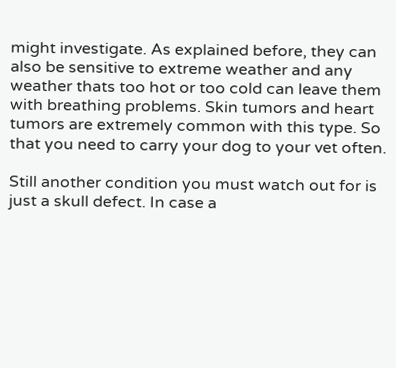might investigate. As explained before, they can also be sensitive to extreme weather and any weather thats too hot or too cold can leave them with breathing problems. Skin tumors and heart tumors are extremely common with this type. So that you need to carry your dog to your vet often.

Still another condition you must watch out for is just a skull defect. In case a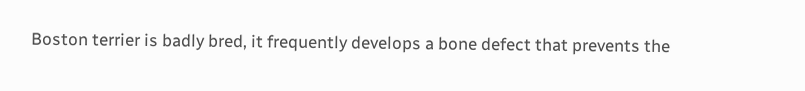Boston terrier is badly bred, it frequently develops a bone defect that prevents the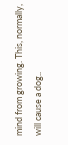mind from growing. This, normally, will cause a dog..